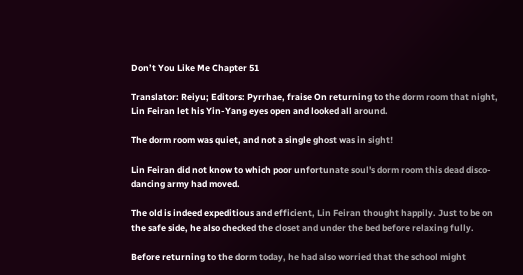Don’t You Like Me Chapter 51

Translator: Reiyu; Editors: Pyrrhae, fraise On returning to the dorm room that night, Lin Feiran let his Yin-Yang eyes open and looked all around.

The dorm room was quiet, and not a single ghost was in sight!

Lin Feiran did not know to which poor unfortunate soul's dorm room this dead disco-dancing army had moved.

The old is indeed expeditious and efficient, Lin Feiran thought happily. Just to be on the safe side, he also checked the closet and under the bed before relaxing fully.

Before returning to the dorm today, he had also worried that the school might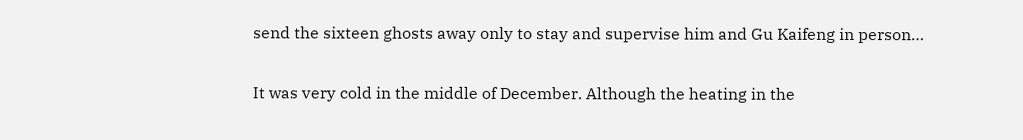send the sixteen ghosts away only to stay and supervise him and Gu Kaifeng in person…

It was very cold in the middle of December. Although the heating in the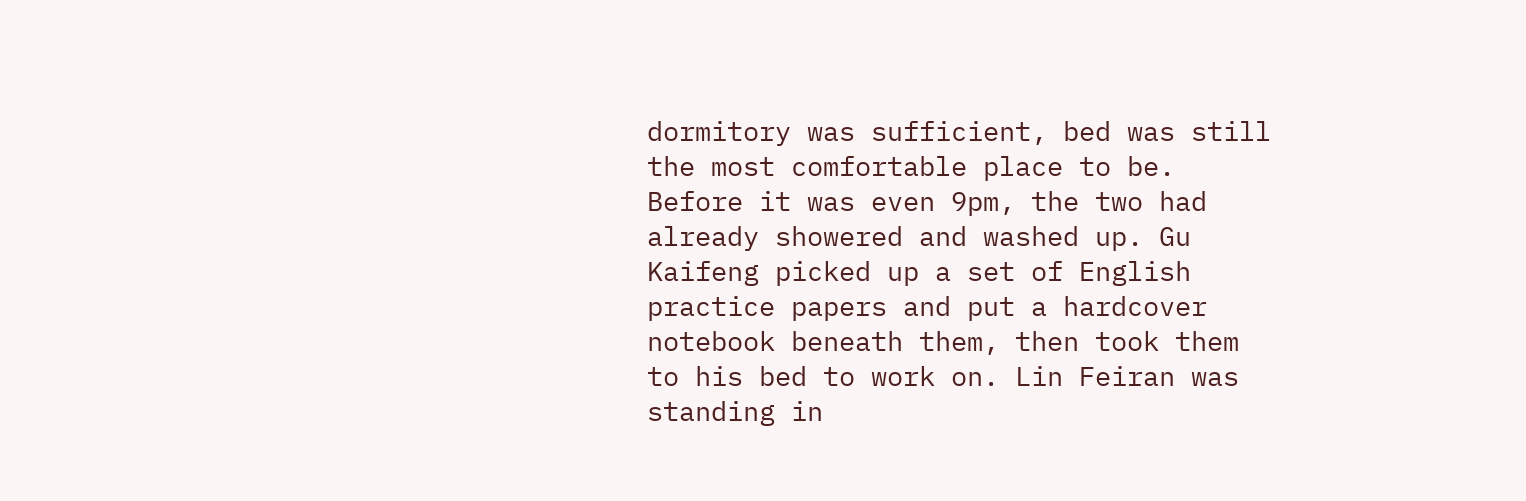dormitory was sufficient, bed was still the most comfortable place to be. Before it was even 9pm, the two had already showered and washed up. Gu Kaifeng picked up a set of English practice papers and put a hardcover notebook beneath them, then took them to his bed to work on. Lin Feiran was standing in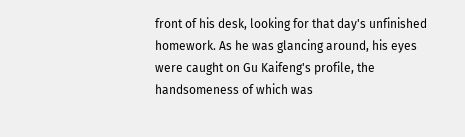front of his desk, looking for that day's unfinished homework. As he was glancing around, his eyes were caught on Gu Kaifeng's profile, the handsomeness of which was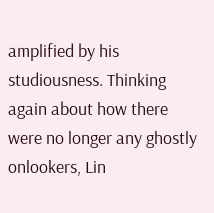amplified by his studiousness. Thinking again about how there were no longer any ghostly onlookers, Lin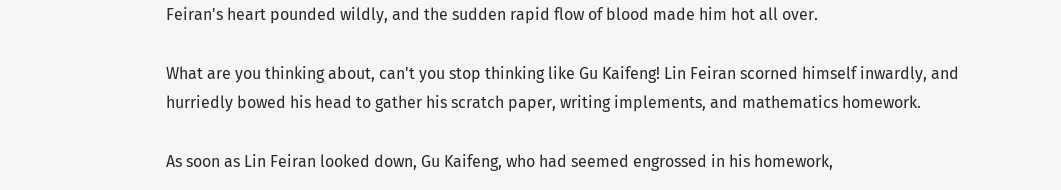Feiran's heart pounded wildly, and the sudden rapid flow of blood made him hot all over.

What are you thinking about, can't you stop thinking like Gu Kaifeng! Lin Feiran scorned himself inwardly, and hurriedly bowed his head to gather his scratch paper, writing implements, and mathematics homework.

As soon as Lin Feiran looked down, Gu Kaifeng, who had seemed engrossed in his homework,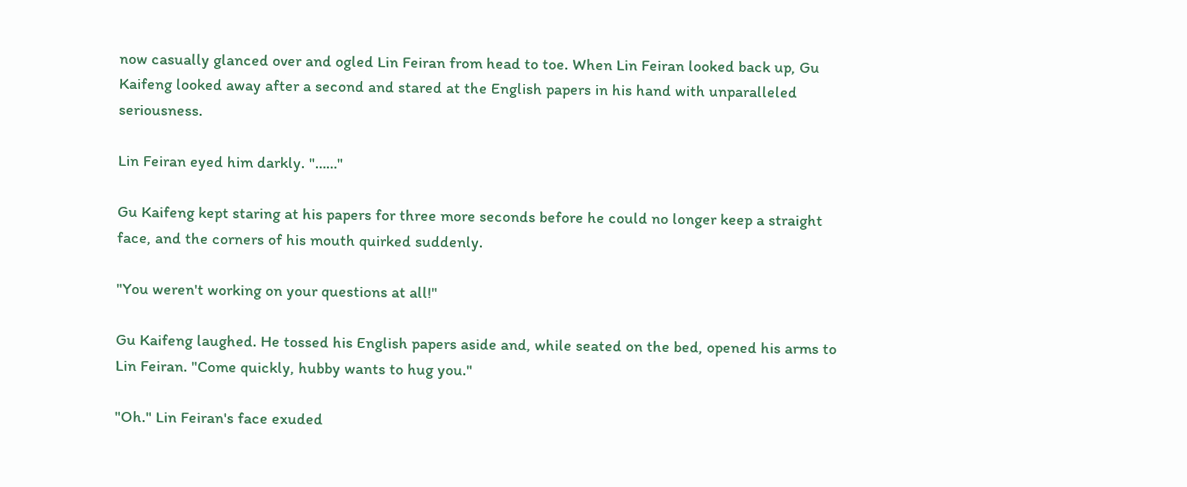now casually glanced over and ogled Lin Feiran from head to toe. When Lin Feiran looked back up, Gu Kaifeng looked away after a second and stared at the English papers in his hand with unparalleled seriousness.

Lin Feiran eyed him darkly. "……"

Gu Kaifeng kept staring at his papers for three more seconds before he could no longer keep a straight face, and the corners of his mouth quirked suddenly.

"You weren't working on your questions at all!"

Gu Kaifeng laughed. He tossed his English papers aside and, while seated on the bed, opened his arms to Lin Feiran. "Come quickly, hubby wants to hug you."

"Oh." Lin Feiran's face exuded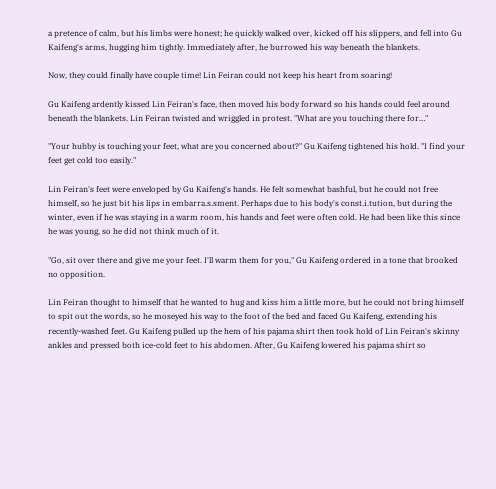a pretence of calm, but his limbs were honest; he quickly walked over, kicked off his slippers, and fell into Gu Kaifeng's arms, hugging him tightly. Immediately after, he burrowed his way beneath the blankets.

Now, they could finally have couple time! Lin Feiran could not keep his heart from soaring!

Gu Kaifeng ardently kissed Lin Feiran's face, then moved his body forward so his hands could feel around beneath the blankets. Lin Feiran twisted and wriggled in protest. "What are you touching there for…"

"Your hubby is touching your feet, what are you concerned about?" Gu Kaifeng tightened his hold. "I find your feet get cold too easily."

Lin Feiran's feet were enveloped by Gu Kaifeng's hands. He felt somewhat bashful, but he could not free himself, so he just bit his lips in embarra.s.sment. Perhaps due to his body's const.i.tution, but during the winter, even if he was staying in a warm room, his hands and feet were often cold. He had been like this since he was young, so he did not think much of it.

"Go, sit over there and give me your feet. I'll warm them for you," Gu Kaifeng ordered in a tone that brooked no opposition.

Lin Feiran thought to himself that he wanted to hug and kiss him a little more, but he could not bring himself to spit out the words, so he moseyed his way to the foot of the bed and faced Gu Kaifeng, extending his recently-washed feet. Gu Kaifeng pulled up the hem of his pajama shirt then took hold of Lin Feiran's skinny ankles and pressed both ice-cold feet to his abdomen. After, Gu Kaifeng lowered his pajama shirt so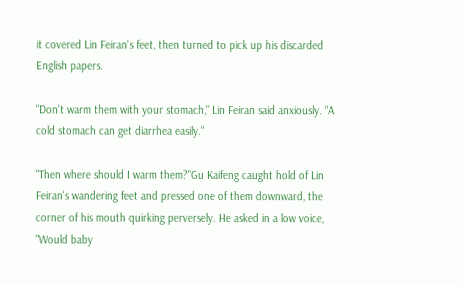it covered Lin Feiran's feet, then turned to pick up his discarded English papers.

"Don't warm them with your stomach," Lin Feiran said anxiously. "A cold stomach can get diarrhea easily."

"Then where should I warm them?"Gu Kaifeng caught hold of Lin Feiran's wandering feet and pressed one of them downward, the corner of his mouth quirking perversely. He asked in a low voice, "Would baby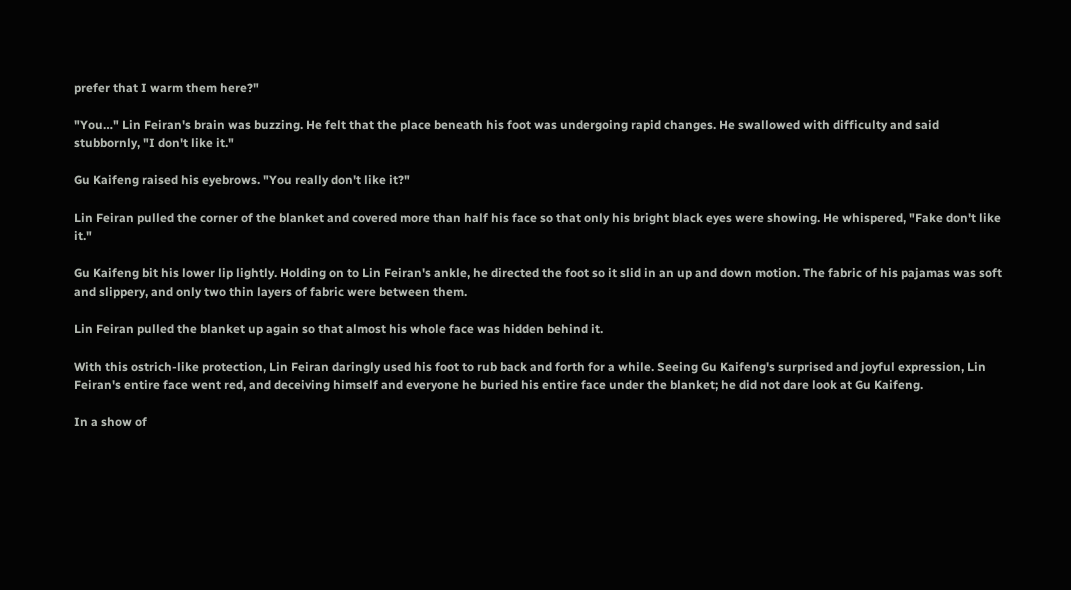prefer that I warm them here?"

"You…" Lin Feiran's brain was buzzing. He felt that the place beneath his foot was undergoing rapid changes. He swallowed with difficulty and said stubbornly, "I don't like it."

Gu Kaifeng raised his eyebrows. "You really don't like it?"

Lin Feiran pulled the corner of the blanket and covered more than half his face so that only his bright black eyes were showing. He whispered, "Fake don't like it."

Gu Kaifeng bit his lower lip lightly. Holding on to Lin Feiran's ankle, he directed the foot so it slid in an up and down motion. The fabric of his pajamas was soft and slippery, and only two thin layers of fabric were between them.

Lin Feiran pulled the blanket up again so that almost his whole face was hidden behind it.

With this ostrich-like protection, Lin Feiran daringly used his foot to rub back and forth for a while. Seeing Gu Kaifeng's surprised and joyful expression, Lin Feiran's entire face went red, and deceiving himself and everyone he buried his entire face under the blanket; he did not dare look at Gu Kaifeng.

In a show of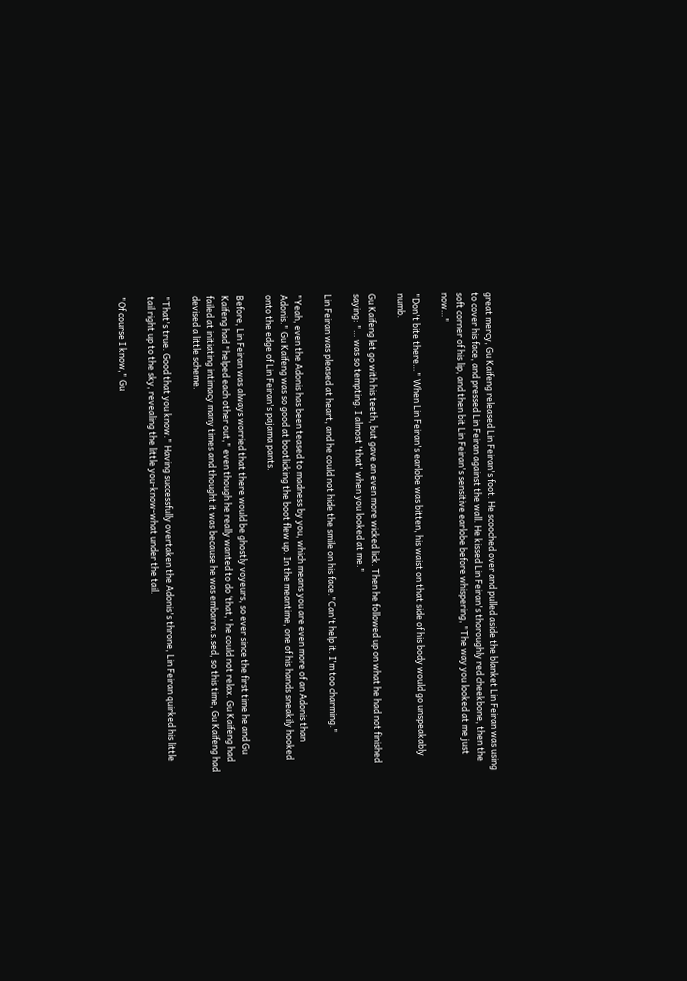great mercy, Gu Kaifeng released Lin Feiran's foot. He scooched over and pulled aside the blanket Lin Feiran was using to cover his face, and pressed Lin Feiran against the wall. He kissed Lin Feiran's thoroughly red cheekbone, then the soft corner of his lip, and then bit Lin Feiran's sensitive earlobe before whispering, "The way you looked at me just now…"

"Don't bite there…" When Lin Feiran's earlobe was bitten, his waist on that side of his body would go unspeakably numb.

Gu Kaifeng let go with his teeth, but gave an even more wicked lick. Then he followed up on what he had not finished saying: "… was so tempting. I almost 'that' when you looked at me."

Lin Feiran was pleased at heart, and he could not hide the smile on his face."Can't help it. I'm too charming."

"Yeah, even the Adonis has been teased to madness by you, which means you are even more of an Adonis than Adonis." Gu Kaifeng was so good at bootlicking the boot flew up. In the meantime, one of his hands sneakily hooked onto the edge of Lin Feiran's pajama pants.

Before, Lin Feiran was always worried that there would be ghostly voyeurs, so ever since the first time he and Gu Kaifeng had "helped each other out," even though he really wanted to do ‘that,' he could not relax. Gu Kaifeng had failed at initiating intimacy many times and thought it was because he was embarra.s.sed, so this time, Gu Kaifeng had devised a little scheme.

"That's true. Good that you know." Having successfully overtaken the Adonis's throne, Lin Feiran quirked his little tail right up to the sky, revealing the little you-know-what under the tail.

"Of course I know," Gu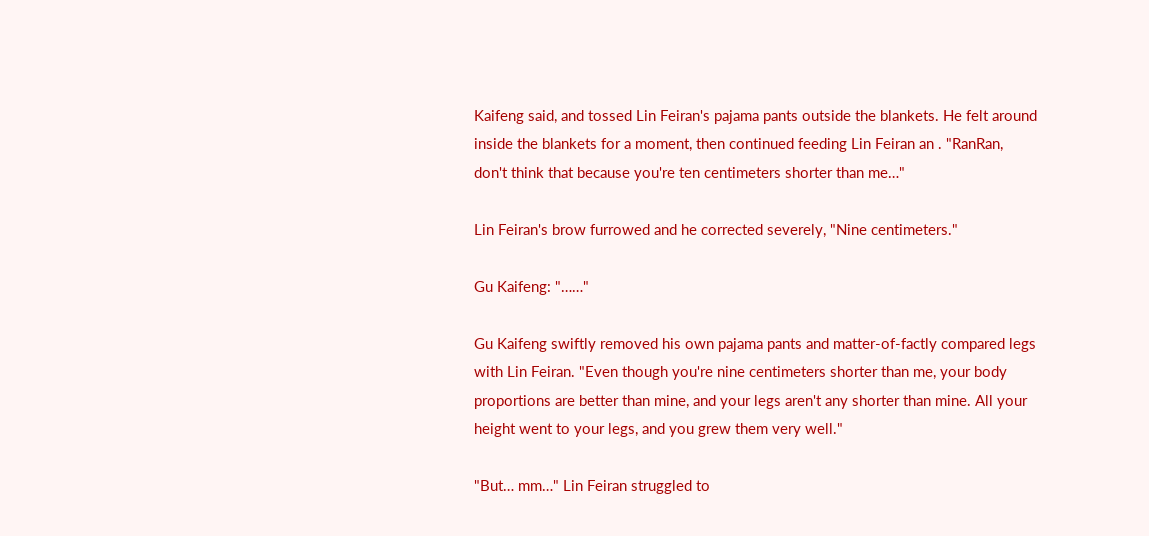Kaifeng said, and tossed Lin Feiran's pajama pants outside the blankets. He felt around inside the blankets for a moment, then continued feeding Lin Feiran an . "RanRan, don't think that because you're ten centimeters shorter than me…"

Lin Feiran's brow furrowed and he corrected severely, "Nine centimeters."

Gu Kaifeng: "……"

Gu Kaifeng swiftly removed his own pajama pants and matter-of-factly compared legs with Lin Feiran. "Even though you're nine centimeters shorter than me, your body proportions are better than mine, and your legs aren't any shorter than mine. All your height went to your legs, and you grew them very well."

"But… mm…" Lin Feiran struggled to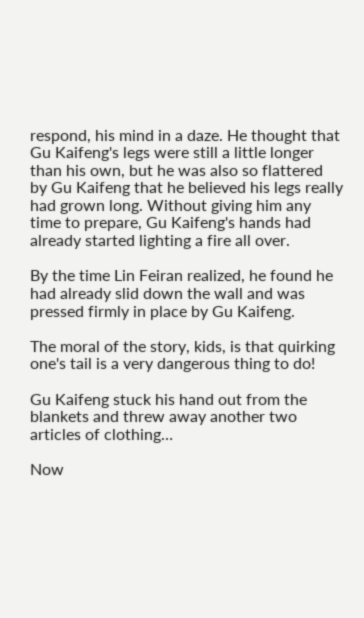respond, his mind in a daze. He thought that Gu Kaifeng's legs were still a little longer than his own, but he was also so flattered by Gu Kaifeng that he believed his legs really had grown long. Without giving him any time to prepare, Gu Kaifeng's hands had already started lighting a fire all over.

By the time Lin Feiran realized, he found he had already slid down the wall and was pressed firmly in place by Gu Kaifeng.

The moral of the story, kids, is that quirking one's tail is a very dangerous thing to do!

Gu Kaifeng stuck his hand out from the blankets and threw away another two articles of clothing…

Now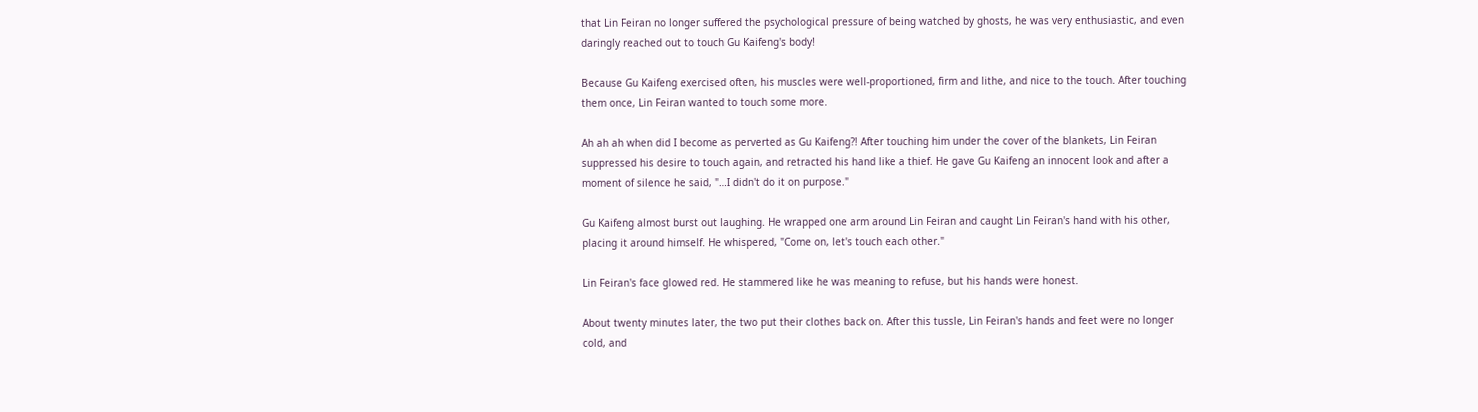that Lin Feiran no longer suffered the psychological pressure of being watched by ghosts, he was very enthusiastic, and even daringly reached out to touch Gu Kaifeng's body!

Because Gu Kaifeng exercised often, his muscles were well-proportioned, firm and lithe, and nice to the touch. After touching them once, Lin Feiran wanted to touch some more.

Ah ah ah when did I become as perverted as Gu Kaifeng?! After touching him under the cover of the blankets, Lin Feiran suppressed his desire to touch again, and retracted his hand like a thief. He gave Gu Kaifeng an innocent look and after a moment of silence he said, "…I didn't do it on purpose."

Gu Kaifeng almost burst out laughing. He wrapped one arm around Lin Feiran and caught Lin Feiran's hand with his other, placing it around himself. He whispered, "Come on, let's touch each other."

Lin Feiran's face glowed red. He stammered like he was meaning to refuse, but his hands were honest.

About twenty minutes later, the two put their clothes back on. After this tussle, Lin Feiran's hands and feet were no longer cold, and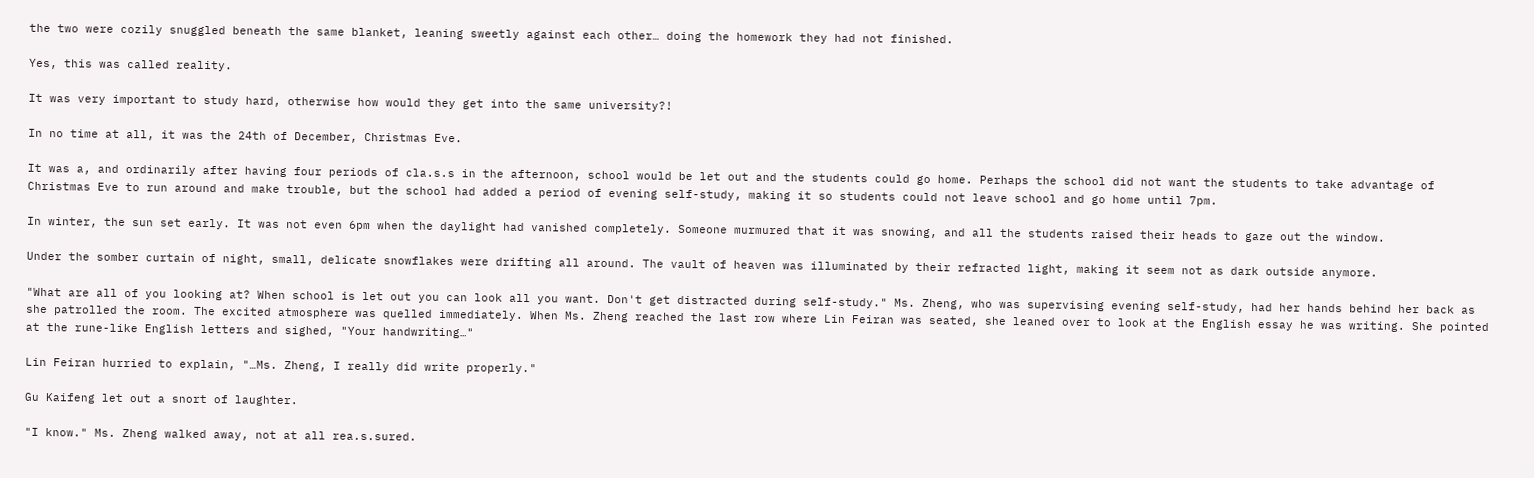the two were cozily snuggled beneath the same blanket, leaning sweetly against each other… doing the homework they had not finished.

Yes, this was called reality.

It was very important to study hard, otherwise how would they get into the same university?!

In no time at all, it was the 24th of December, Christmas Eve.

It was a, and ordinarily after having four periods of cla.s.s in the afternoon, school would be let out and the students could go home. Perhaps the school did not want the students to take advantage of Christmas Eve to run around and make trouble, but the school had added a period of evening self-study, making it so students could not leave school and go home until 7pm.

In winter, the sun set early. It was not even 6pm when the daylight had vanished completely. Someone murmured that it was snowing, and all the students raised their heads to gaze out the window.

Under the somber curtain of night, small, delicate snowflakes were drifting all around. The vault of heaven was illuminated by their refracted light, making it seem not as dark outside anymore.

"What are all of you looking at? When school is let out you can look all you want. Don't get distracted during self-study." Ms. Zheng, who was supervising evening self-study, had her hands behind her back as she patrolled the room. The excited atmosphere was quelled immediately. When Ms. Zheng reached the last row where Lin Feiran was seated, she leaned over to look at the English essay he was writing. She pointed at the rune-like English letters and sighed, "Your handwriting…"

Lin Feiran hurried to explain, "…Ms. Zheng, I really did write properly."

Gu Kaifeng let out a snort of laughter.

"I know." Ms. Zheng walked away, not at all rea.s.sured.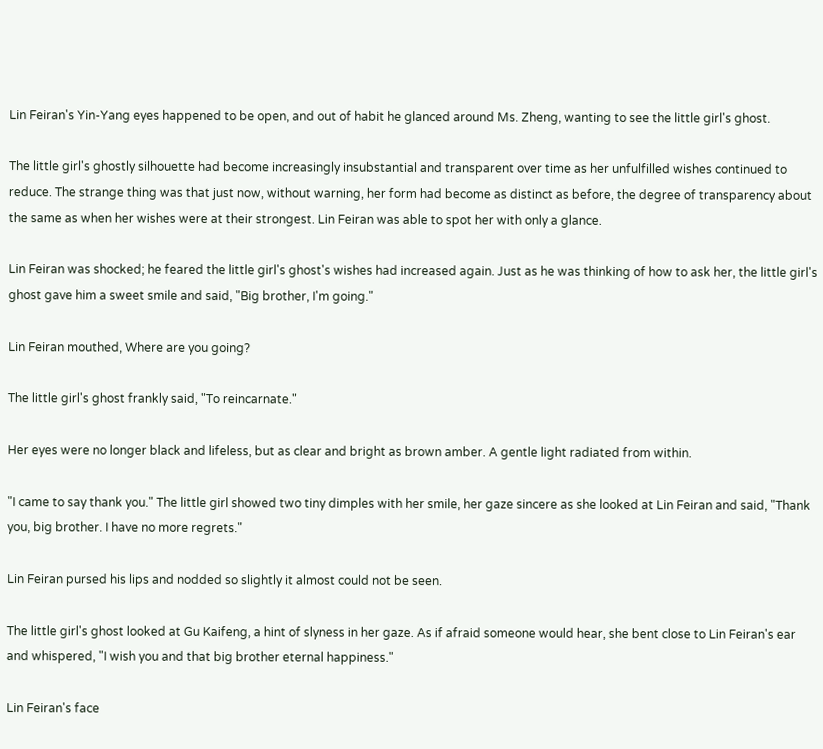Lin Feiran's Yin-Yang eyes happened to be open, and out of habit he glanced around Ms. Zheng, wanting to see the little girl's ghost.

The little girl's ghostly silhouette had become increasingly insubstantial and transparent over time as her unfulfilled wishes continued to reduce. The strange thing was that just now, without warning, her form had become as distinct as before, the degree of transparency about the same as when her wishes were at their strongest. Lin Feiran was able to spot her with only a glance.

Lin Feiran was shocked; he feared the little girl's ghost's wishes had increased again. Just as he was thinking of how to ask her, the little girl's ghost gave him a sweet smile and said, "Big brother, I'm going."

Lin Feiran mouthed, Where are you going?

The little girl's ghost frankly said, "To reincarnate."

Her eyes were no longer black and lifeless, but as clear and bright as brown amber. A gentle light radiated from within.

"I came to say thank you." The little girl showed two tiny dimples with her smile, her gaze sincere as she looked at Lin Feiran and said, "Thank you, big brother. I have no more regrets."

Lin Feiran pursed his lips and nodded so slightly it almost could not be seen.

The little girl's ghost looked at Gu Kaifeng, a hint of slyness in her gaze. As if afraid someone would hear, she bent close to Lin Feiran's ear and whispered, "I wish you and that big brother eternal happiness."

Lin Feiran's face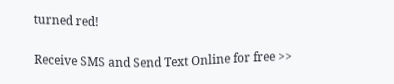turned red!

Receive SMS and Send Text Online for free >>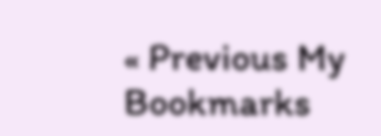« Previous My Bookmarks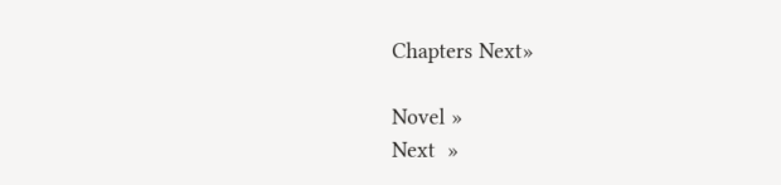Chapters Next»

Novel »
Next  »